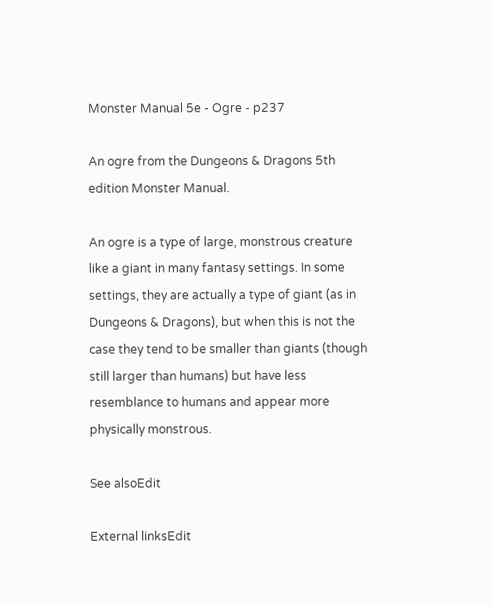Monster Manual 5e - Ogre - p237

An ogre from the Dungeons & Dragons 5th edition Monster Manual.

An ogre is a type of large, monstrous creature like a giant in many fantasy settings. In some settings, they are actually a type of giant (as in Dungeons & Dragons), but when this is not the case they tend to be smaller than giants (though still larger than humans) but have less resemblance to humans and appear more physically monstrous.

See alsoEdit

External linksEdit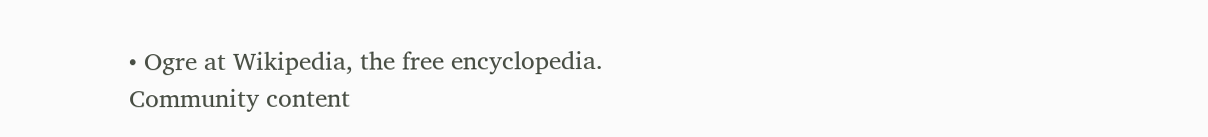• Ogre at Wikipedia, the free encyclopedia.
Community content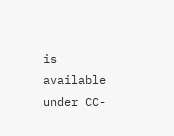is available under CC-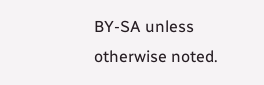BY-SA unless otherwise noted.